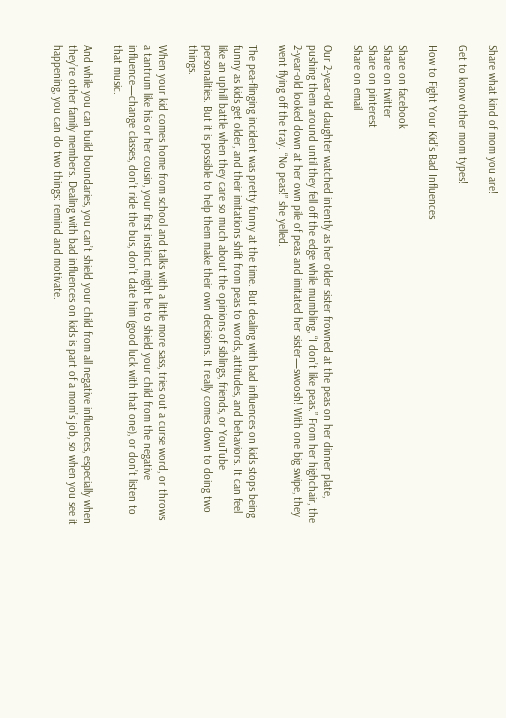Share what kind of mom you are!

Get to know other mom types!

How to Fight Your Kid’s Bad Influences

Share on facebook
Share on twitter
Share on pinterest
Share on email

Our 2-year-old daughter watched intently as her older sister frowned at the peas on her dinner plate, pushing them around until they fell off the edge while mumbling, “I don’t like peas.” From her highchair, the 2-year-old looked down at her own pile of peas and imitated her sister—swoosh! With one big swipe, they went flying off the tray. “No peas!” she yelled.

The pea-flinging incident was pretty funny at the time. But dealing with bad influences on kids stops being funny as kids get older, and their imitations shift from peas to words, attitudes, and behaviors. It can feel like an uphill battle when they care so much about the opinions of siblings, friends, or YouTube personalities. But it is possible to help them make their own decisions. It really comes down to doing two things.

When your kid comes home from school and talks with a little more sass, tries out a curse word, or throws a tantrum like his or her cousin, your first instinct might be to shield your child from the negative influence—change classes, don’t ride the bus, don’t date him (good luck with that one), or don’t listen to that music.

And while you can build boundaries, you can’t shield your child from all negative influences, especially when they’re other family members. Dealing with bad influences on kids is part of a mom’s job, so when you see it happening, you can do two things: remind and motivate.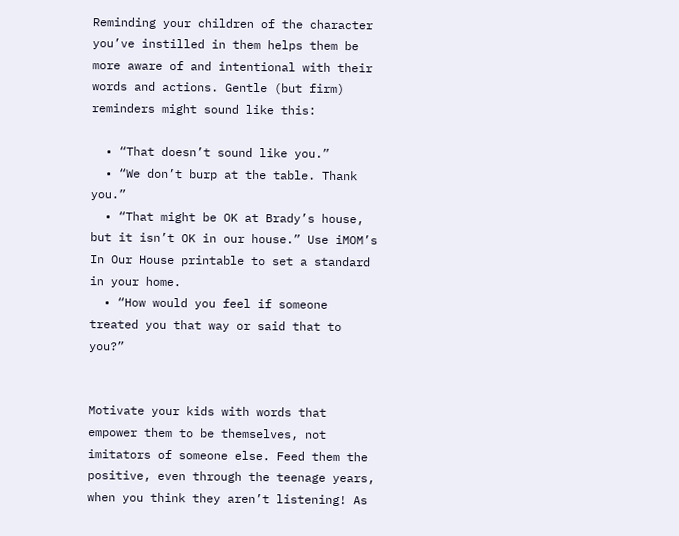Reminding your children of the character you’ve instilled in them helps them be more aware of and intentional with their words and actions. Gentle (but firm) reminders might sound like this:

  • “That doesn’t sound like you.”
  • “We don’t burp at the table. Thank you.”
  • “That might be OK at Brady’s house, but it isn’t OK in our house.” Use iMOM’s In Our House printable to set a standard in your home.
  • “How would you feel if someone treated you that way or said that to you?”


Motivate your kids with words that empower them to be themselves, not imitators of someone else. Feed them the positive, even through the teenage years, when you think they aren’t listening! As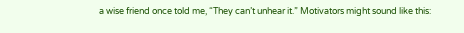a wise friend once told me, “They can’t unhear it.” Motivators might sound like this: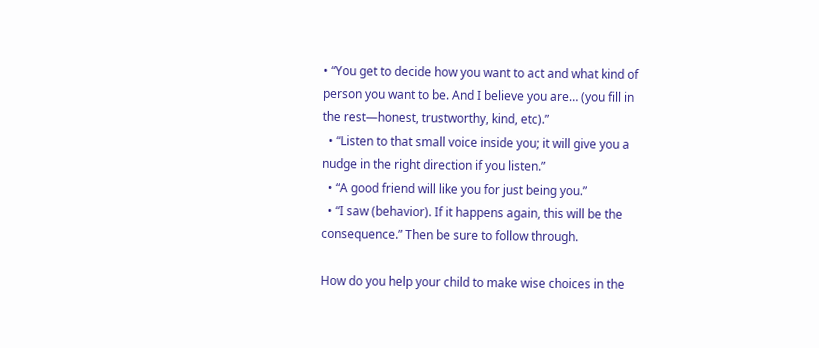• “You get to decide how you want to act and what kind of person you want to be. And I believe you are… (you fill in the rest—honest, trustworthy, kind, etc).”
  • “Listen to that small voice inside you; it will give you a nudge in the right direction if you listen.”
  • “A good friend will like you for just being you.”
  • “I saw (behavior). If it happens again, this will be the consequence.” Then be sure to follow through.

How do you help your child to make wise choices in the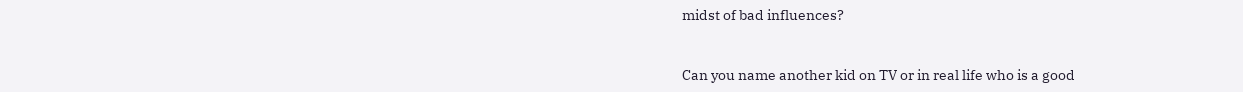midst of bad influences?


Can you name another kid on TV or in real life who is a good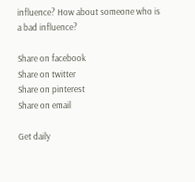influence? How about someone who is a bad influence?

Share on facebook
Share on twitter
Share on pinterest
Share on email

Get daily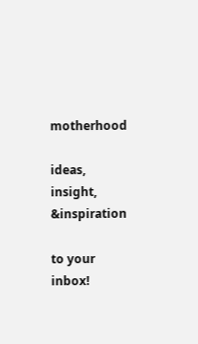motherhood

ideas, insight, &inspiration

to your inbox!